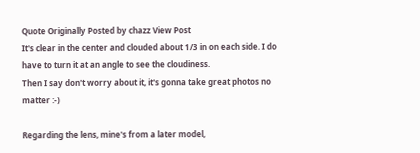Quote Originally Posted by chazz View Post
It's clear in the center and clouded about 1/3 in on each side. I do have to turn it at an angle to see the cloudiness.
Then I say don't worry about it, it's gonna take great photos no matter :-)

Regarding the lens, mine's from a later model,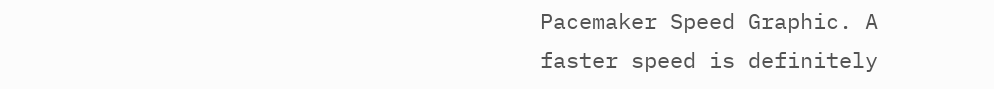Pacemaker Speed Graphic. A faster speed is definitely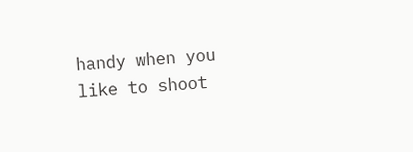handy when you like to shoot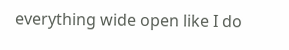everything wide open like I do